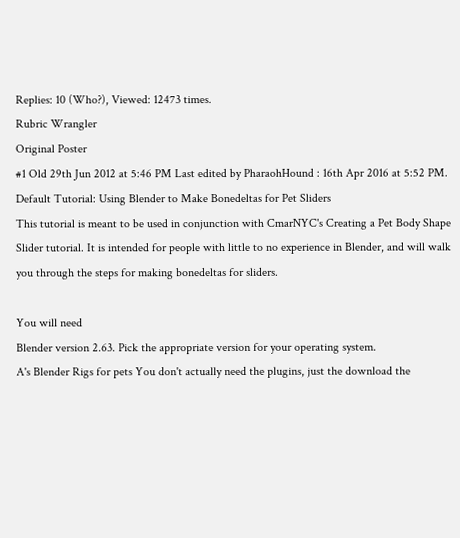Replies: 10 (Who?), Viewed: 12473 times.
Rubric Wrangler
Original Poster
#1 Old 29th Jun 2012 at 5:46 PM Last edited by PharaohHound : 16th Apr 2016 at 5:52 PM.
Default Tutorial: Using Blender to Make Bonedeltas for Pet Sliders
This tutorial is meant to be used in conjunction with CmarNYC's Creating a Pet Body Shape Slider tutorial. It is intended for people with little to no experience in Blender, and will walk you through the steps for making bonedeltas for sliders.

You will need
Blender version 2.63. Pick the appropriate version for your operating system.
A's Blender Rigs for pets You don't actually need the plugins, just the download the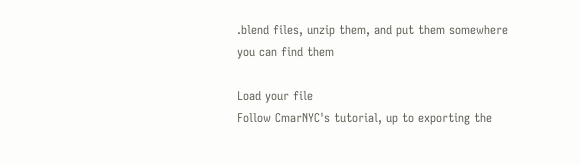.blend files, unzip them, and put them somewhere you can find them

Load your file
Follow CmarNYC's tutorial, up to exporting the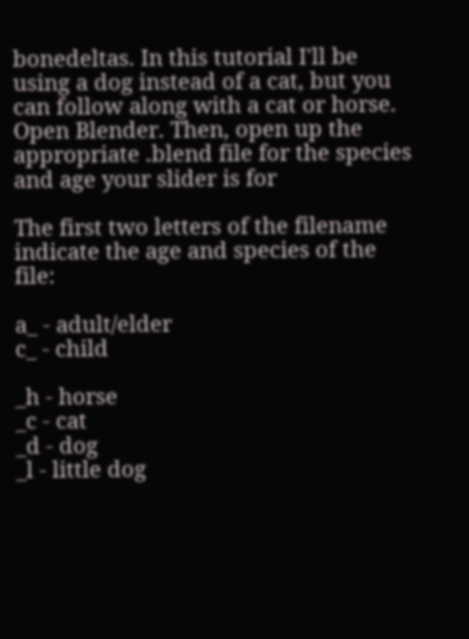bonedeltas. In this tutorial I'll be using a dog instead of a cat, but you can follow along with a cat or horse. Open Blender. Then, open up the appropriate .blend file for the species and age your slider is for

The first two letters of the filename indicate the age and species of the file:

a_ - adult/elder
c_ - child

_h - horse
_c - cat
_d - dog
_l - little dog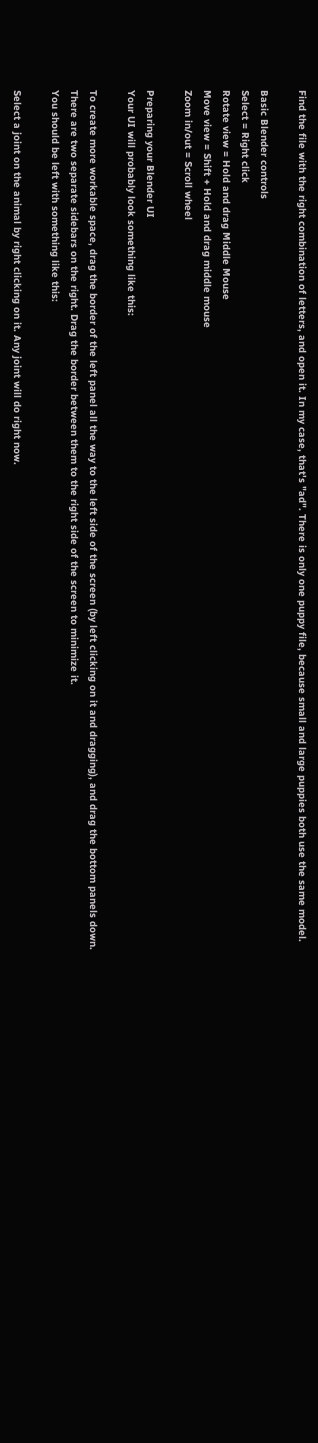Find the file with the right combination of letters, and open it. In my case, that's "ad". There is only one puppy file, because small and large puppies both use the same model.

Basic Blender controls
Select = Right click
Rotate view = Hold and drag Middle Mouse
Move view = Shift + Hold and drag middle mouse
Zoom in/out = Scroll wheel

Preparing your Blender UI
Your UI will probably look something like this:

To create more workable space, drag the border of the left panel all the way to the left side of the screen (by left clicking on it and dragging), and drag the bottom panels down. There are two separate sidebars on the right. Drag the border between them to the right side of the screen to minimize it.
You should be left with something like this:

Select a joint on the animal by right clicking on it. Any joint will do right now.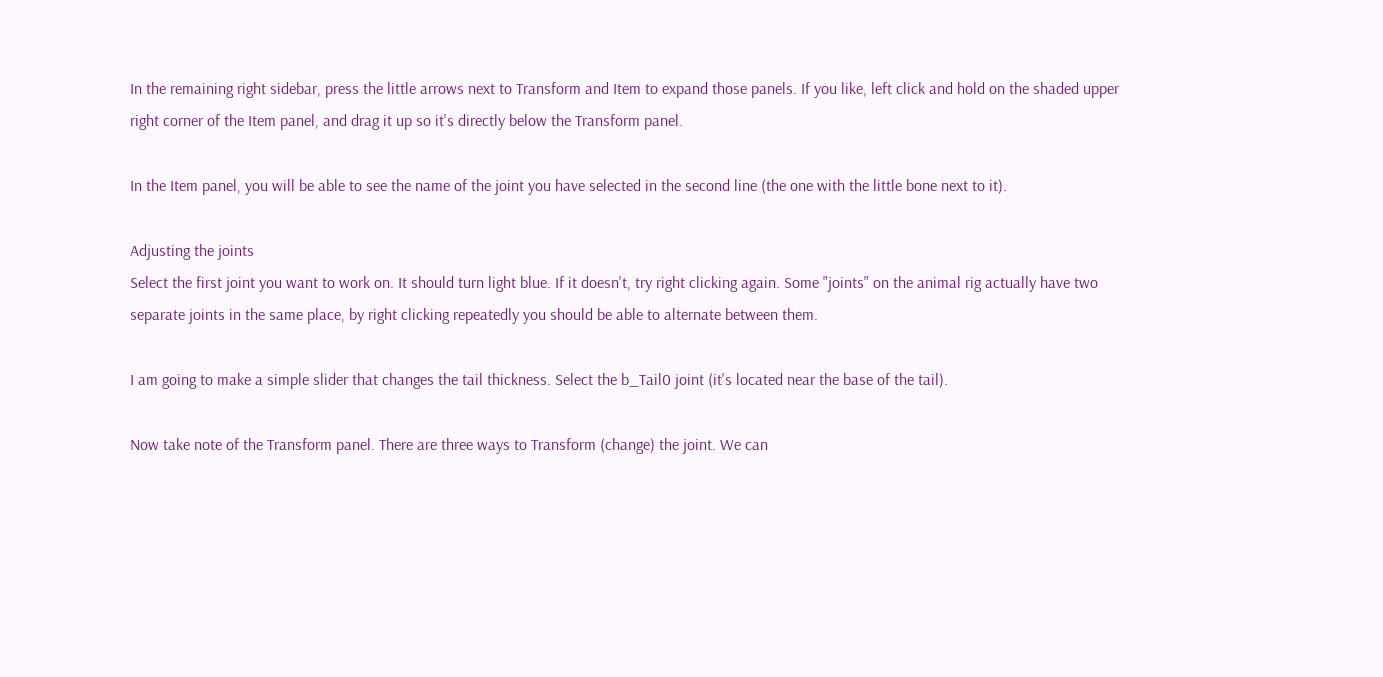In the remaining right sidebar, press the little arrows next to Transform and Item to expand those panels. If you like, left click and hold on the shaded upper right corner of the Item panel, and drag it up so it's directly below the Transform panel.

In the Item panel, you will be able to see the name of the joint you have selected in the second line (the one with the little bone next to it).

Adjusting the joints
Select the first joint you want to work on. It should turn light blue. If it doesn't, try right clicking again. Some "joints" on the animal rig actually have two separate joints in the same place, by right clicking repeatedly you should be able to alternate between them.

I am going to make a simple slider that changes the tail thickness. Select the b_Tail0 joint (it's located near the base of the tail).

Now take note of the Transform panel. There are three ways to Transform (change) the joint. We can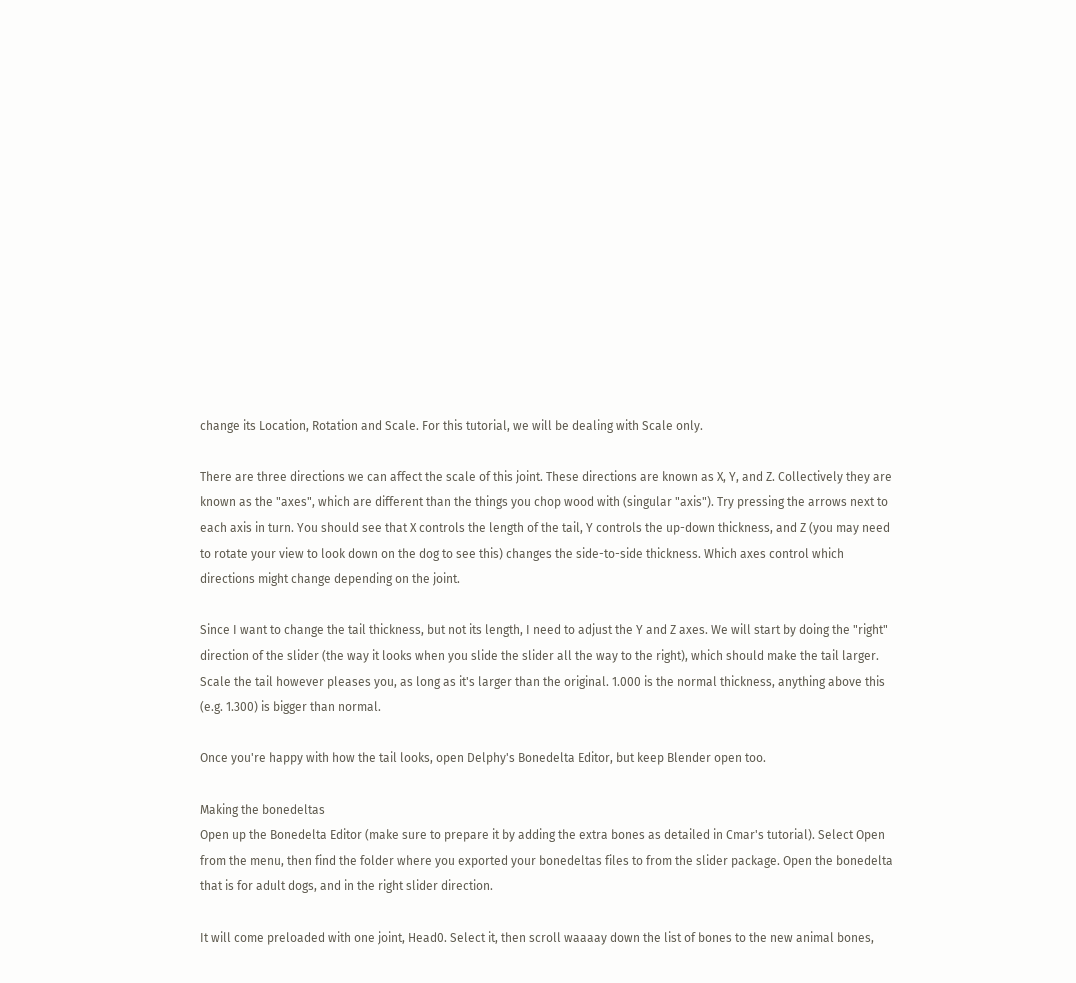change its Location, Rotation and Scale. For this tutorial, we will be dealing with Scale only.

There are three directions we can affect the scale of this joint. These directions are known as X, Y, and Z. Collectively they are known as the "axes", which are different than the things you chop wood with (singular "axis"). Try pressing the arrows next to each axis in turn. You should see that X controls the length of the tail, Y controls the up-down thickness, and Z (you may need to rotate your view to look down on the dog to see this) changes the side-to-side thickness. Which axes control which directions might change depending on the joint.

Since I want to change the tail thickness, but not its length, I need to adjust the Y and Z axes. We will start by doing the "right" direction of the slider (the way it looks when you slide the slider all the way to the right), which should make the tail larger. Scale the tail however pleases you, as long as it's larger than the original. 1.000 is the normal thickness, anything above this (e.g. 1.300) is bigger than normal.

Once you're happy with how the tail looks, open Delphy's Bonedelta Editor, but keep Blender open too.

Making the bonedeltas
Open up the Bonedelta Editor (make sure to prepare it by adding the extra bones as detailed in Cmar's tutorial). Select Open from the menu, then find the folder where you exported your bonedeltas files to from the slider package. Open the bonedelta that is for adult dogs, and in the right slider direction.

It will come preloaded with one joint, Head0. Select it, then scroll waaaay down the list of bones to the new animal bones,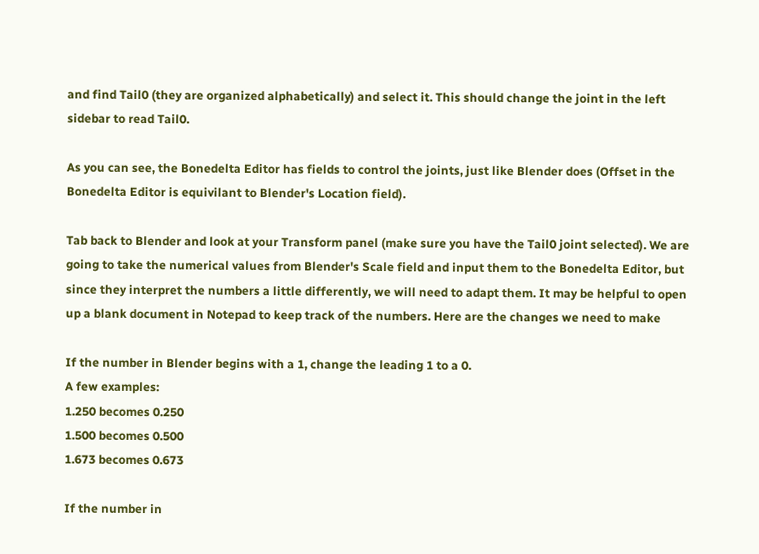and find Tail0 (they are organized alphabetically) and select it. This should change the joint in the left sidebar to read Tail0.

As you can see, the Bonedelta Editor has fields to control the joints, just like Blender does (Offset in the Bonedelta Editor is equivilant to Blender's Location field).

Tab back to Blender and look at your Transform panel (make sure you have the Tail0 joint selected). We are going to take the numerical values from Blender's Scale field and input them to the Bonedelta Editor, but since they interpret the numbers a little differently, we will need to adapt them. It may be helpful to open up a blank document in Notepad to keep track of the numbers. Here are the changes we need to make

If the number in Blender begins with a 1, change the leading 1 to a 0.
A few examples:
1.250 becomes 0.250
1.500 becomes 0.500
1.673 becomes 0.673

If the number in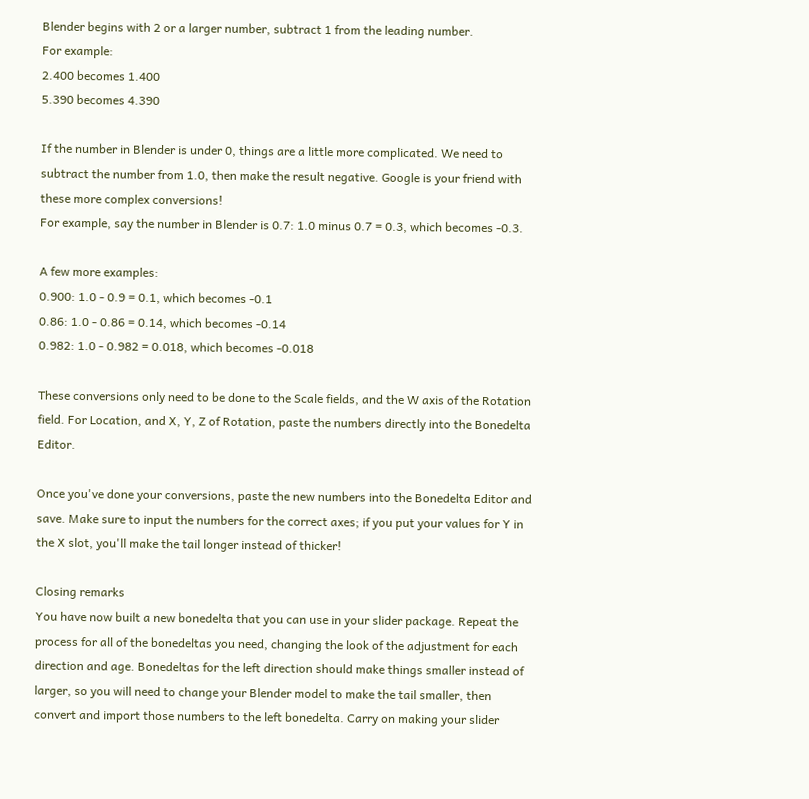Blender begins with 2 or a larger number, subtract 1 from the leading number.
For example:
2.400 becomes 1.400
5.390 becomes 4.390

If the number in Blender is under 0, things are a little more complicated. We need to subtract the number from 1.0, then make the result negative. Google is your friend with these more complex conversions!
For example, say the number in Blender is 0.7: 1.0 minus 0.7 = 0.3, which becomes -0.3.

A few more examples:
0.900: 1.0 - 0.9 = 0.1, which becomes -0.1
0.86: 1.0 - 0.86 = 0.14, which becomes -0.14
0.982: 1.0 - 0.982 = 0.018, which becomes -0.018

These conversions only need to be done to the Scale fields, and the W axis of the Rotation field. For Location, and X, Y, Z of Rotation, paste the numbers directly into the Bonedelta Editor.

Once you've done your conversions, paste the new numbers into the Bonedelta Editor and save. Make sure to input the numbers for the correct axes; if you put your values for Y in the X slot, you'll make the tail longer instead of thicker!

Closing remarks
You have now built a new bonedelta that you can use in your slider package. Repeat the process for all of the bonedeltas you need, changing the look of the adjustment for each direction and age. Bonedeltas for the left direction should make things smaller instead of larger, so you will need to change your Blender model to make the tail smaller, then convert and import those numbers to the left bonedelta. Carry on making your slider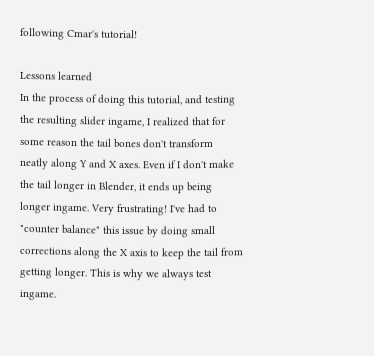following Cmar's tutorial!

Lessons learned
In the process of doing this tutorial, and testing the resulting slider ingame, I realized that for some reason the tail bones don't transform neatly along Y and X axes. Even if I don't make the tail longer in Blender, it ends up being longer ingame. Very frustrating! I've had to "counter balance" this issue by doing small corrections along the X axis to keep the tail from getting longer. This is why we always test ingame.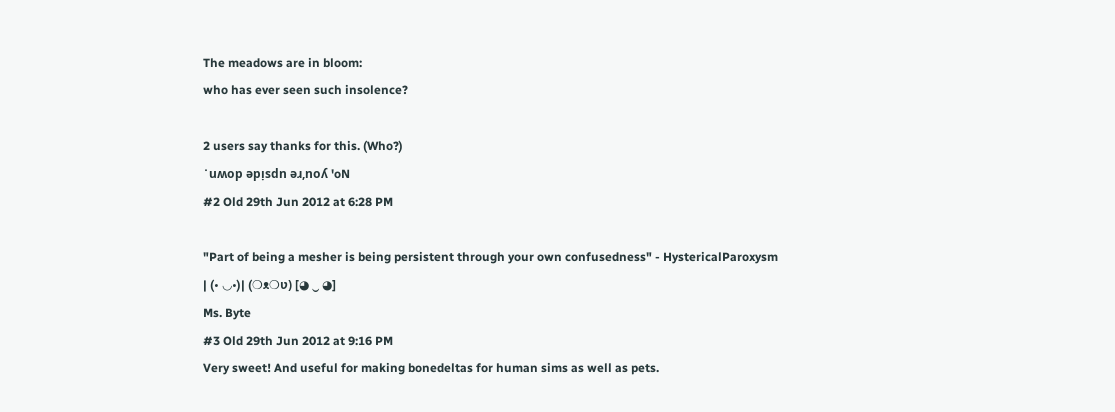The meadows are in bloom:
who has ever seen such insolence?

2 users say thanks for this. (Who?)
˙uʍop ǝpᴉsdn ǝɹ,noʎ 'oN
#2 Old 29th Jun 2012 at 6:28 PM

"Part of being a mesher is being persistent through your own confusedness" - HystericalParoxysm
| (• ◡•)| (❍ᴥ❍ʋ) [◕ ‿ ◕]
Ms. Byte
#3 Old 29th Jun 2012 at 9:16 PM
Very sweet! And useful for making bonedeltas for human sims as well as pets.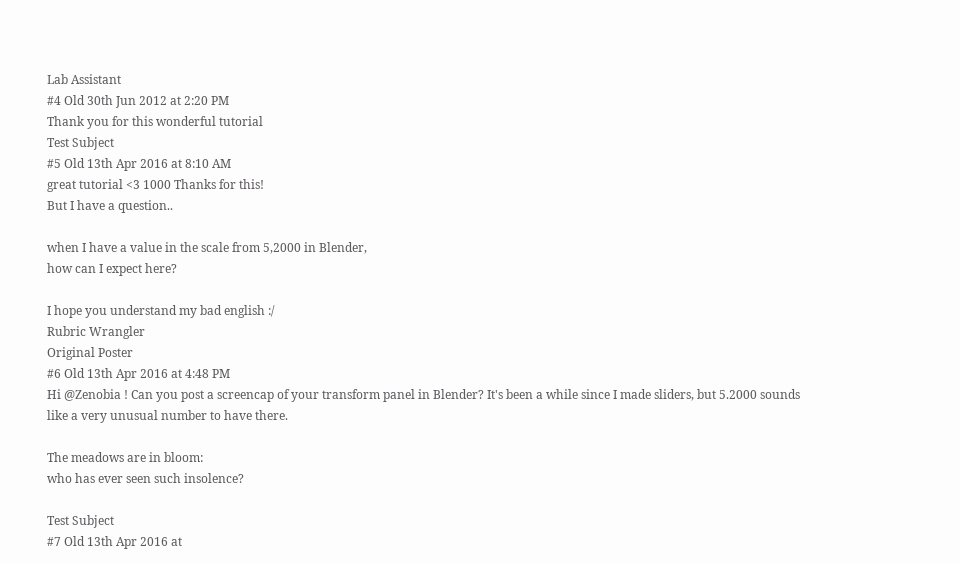Lab Assistant
#4 Old 30th Jun 2012 at 2:20 PM
Thank you for this wonderful tutorial
Test Subject
#5 Old 13th Apr 2016 at 8:10 AM
great tutorial <3 1000 Thanks for this!
But I have a question..

when I have a value in the scale from 5,2000 in Blender,
how can I expect here?

I hope you understand my bad english :/
Rubric Wrangler
Original Poster
#6 Old 13th Apr 2016 at 4:48 PM
Hi @Zenobia ! Can you post a screencap of your transform panel in Blender? It's been a while since I made sliders, but 5.2000 sounds like a very unusual number to have there.

The meadows are in bloom:
who has ever seen such insolence?

Test Subject
#7 Old 13th Apr 2016 at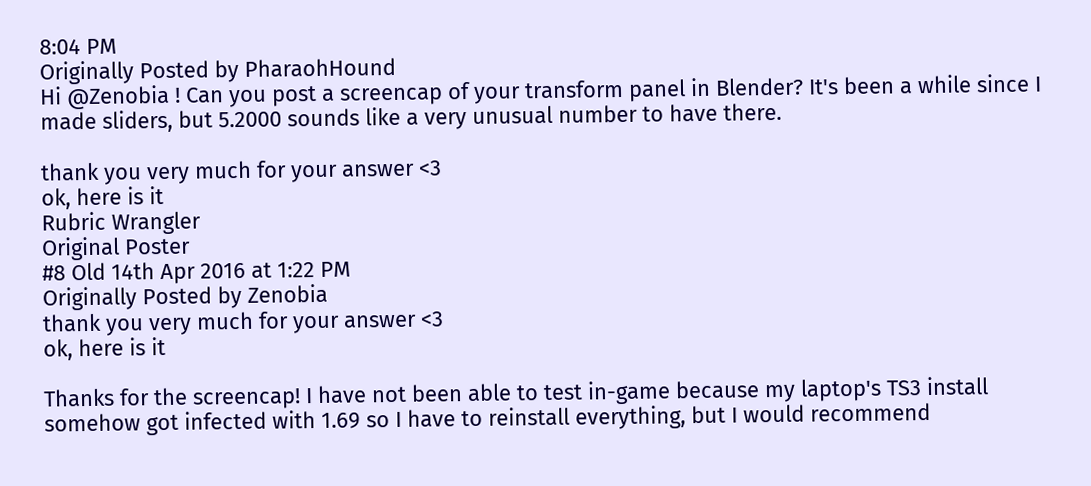8:04 PM
Originally Posted by PharaohHound
Hi @Zenobia ! Can you post a screencap of your transform panel in Blender? It's been a while since I made sliders, but 5.2000 sounds like a very unusual number to have there.

thank you very much for your answer <3
ok, here is it
Rubric Wrangler
Original Poster
#8 Old 14th Apr 2016 at 1:22 PM
Originally Posted by Zenobia
thank you very much for your answer <3
ok, here is it

Thanks for the screencap! I have not been able to test in-game because my laptop's TS3 install somehow got infected with 1.69 so I have to reinstall everything, but I would recommend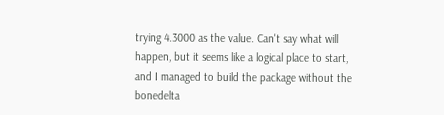trying 4.3000 as the value. Can't say what will happen, but it seems like a logical place to start, and I managed to build the package without the bonedelta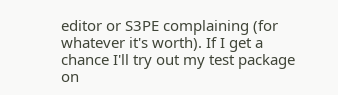editor or S3PE complaining (for whatever it's worth). If I get a chance I'll try out my test package on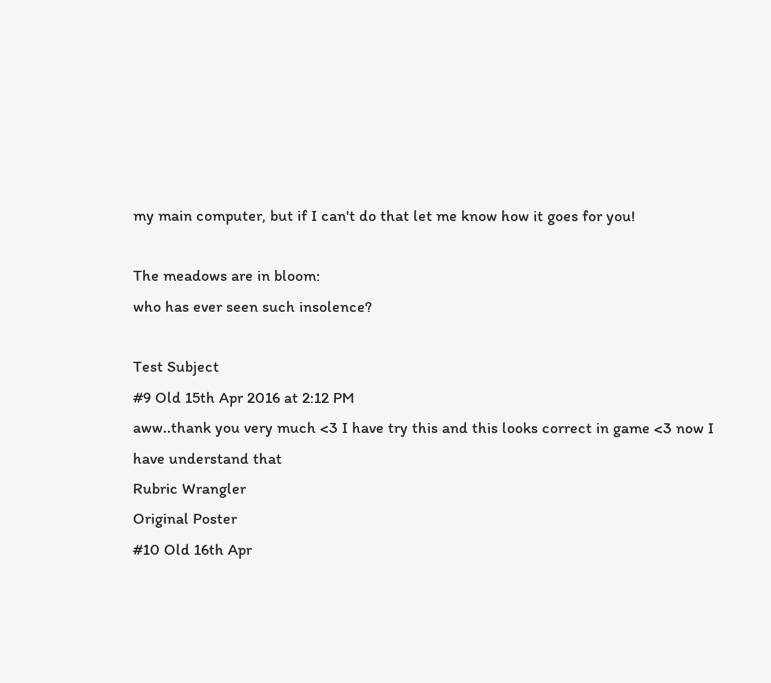my main computer, but if I can't do that let me know how it goes for you!

The meadows are in bloom:
who has ever seen such insolence?

Test Subject
#9 Old 15th Apr 2016 at 2:12 PM
aww..thank you very much <3 I have try this and this looks correct in game <3 now I have understand that
Rubric Wrangler
Original Poster
#10 Old 16th Apr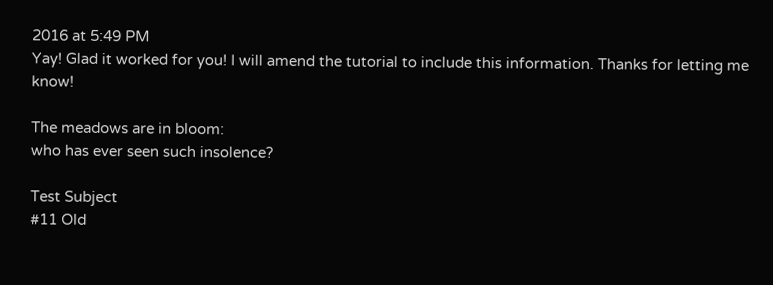2016 at 5:49 PM
Yay! Glad it worked for you! I will amend the tutorial to include this information. Thanks for letting me know!

The meadows are in bloom:
who has ever seen such insolence?

Test Subject
#11 Old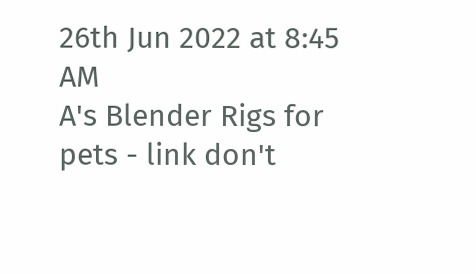26th Jun 2022 at 8:45 AM
A's Blender Rigs for pets - link don't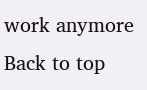work anymore
Back to top